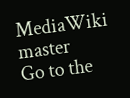MediaWiki  master
Go to the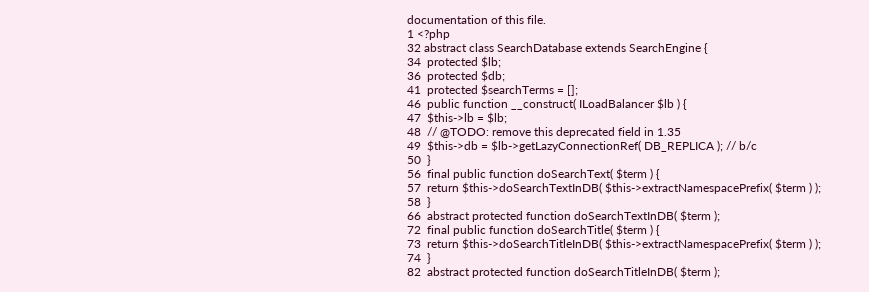documentation of this file.
1 <?php
32 abstract class SearchDatabase extends SearchEngine {
34  protected $lb;
36  protected $db;
41  protected $searchTerms = [];
46  public function __construct( ILoadBalancer $lb ) {
47  $this->lb = $lb;
48  // @TODO: remove this deprecated field in 1.35
49  $this->db = $lb->getLazyConnectionRef( DB_REPLICA ); // b/c
50  }
56  final public function doSearchText( $term ) {
57  return $this->doSearchTextInDB( $this->extractNamespacePrefix( $term ) );
58  }
66  abstract protected function doSearchTextInDB( $term );
72  final public function doSearchTitle( $term ) {
73  return $this->doSearchTitleInDB( $this->extractNamespacePrefix( $term ) );
74  }
82  abstract protected function doSearchTitleInDB( $term );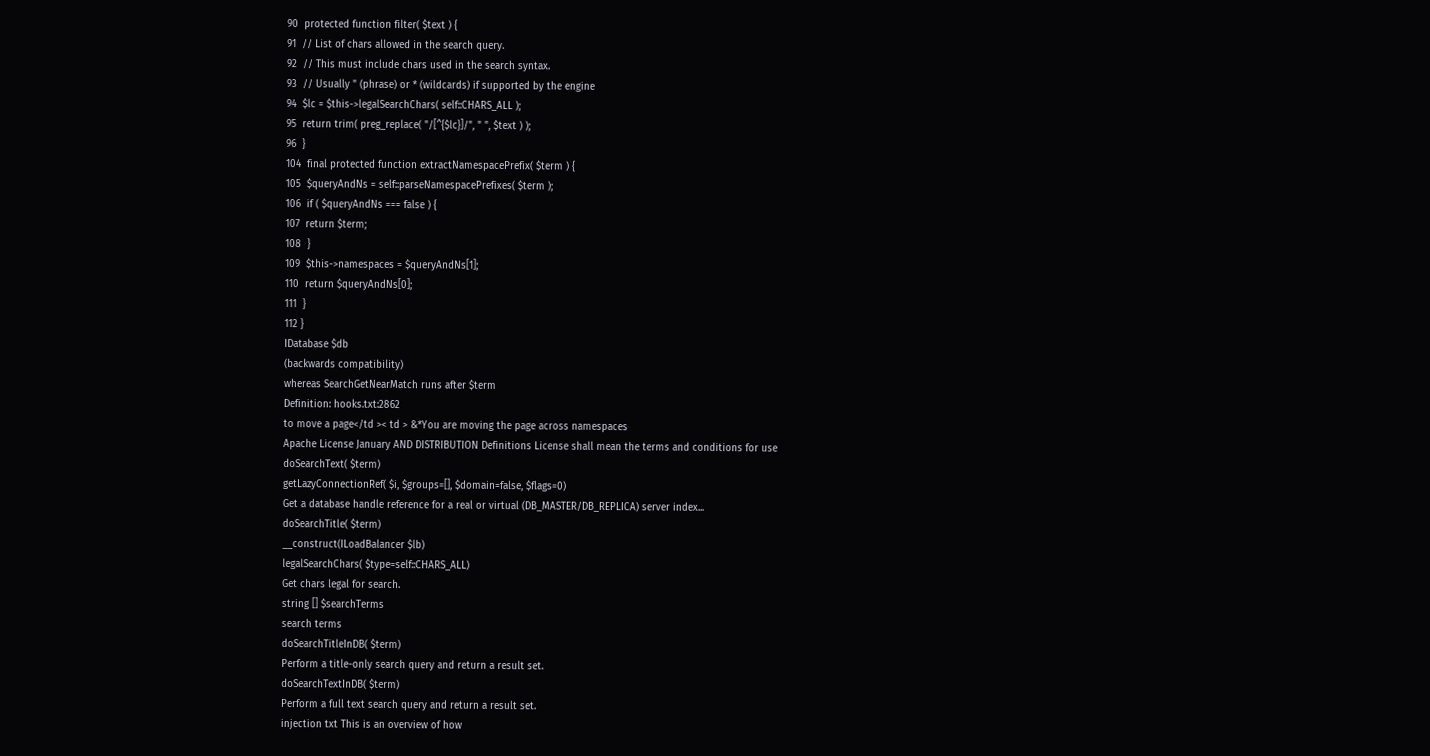90  protected function filter( $text ) {
91  // List of chars allowed in the search query.
92  // This must include chars used in the search syntax.
93  // Usually " (phrase) or * (wildcards) if supported by the engine
94  $lc = $this->legalSearchChars( self::CHARS_ALL );
95  return trim( preg_replace( "/[^{$lc}]/", " ", $text ) );
96  }
104  final protected function extractNamespacePrefix( $term ) {
105  $queryAndNs = self::parseNamespacePrefixes( $term );
106  if ( $queryAndNs === false ) {
107  return $term;
108  }
109  $this->namespaces = $queryAndNs[1];
110  return $queryAndNs[0];
111  }
112 }
IDatabase $db
(backwards compatibility)
whereas SearchGetNearMatch runs after $term
Definition: hooks.txt:2862
to move a page</td >< td > &*You are moving the page across namespaces
Apache License January AND DISTRIBUTION Definitions License shall mean the terms and conditions for use
doSearchText( $term)
getLazyConnectionRef( $i, $groups=[], $domain=false, $flags=0)
Get a database handle reference for a real or virtual (DB_MASTER/DB_REPLICA) server index...
doSearchTitle( $term)
__construct(ILoadBalancer $lb)
legalSearchChars( $type=self::CHARS_ALL)
Get chars legal for search.
string [] $searchTerms
search terms
doSearchTitleInDB( $term)
Perform a title-only search query and return a result set.
doSearchTextInDB( $term)
Perform a full text search query and return a result set.
injection txt This is an overview of how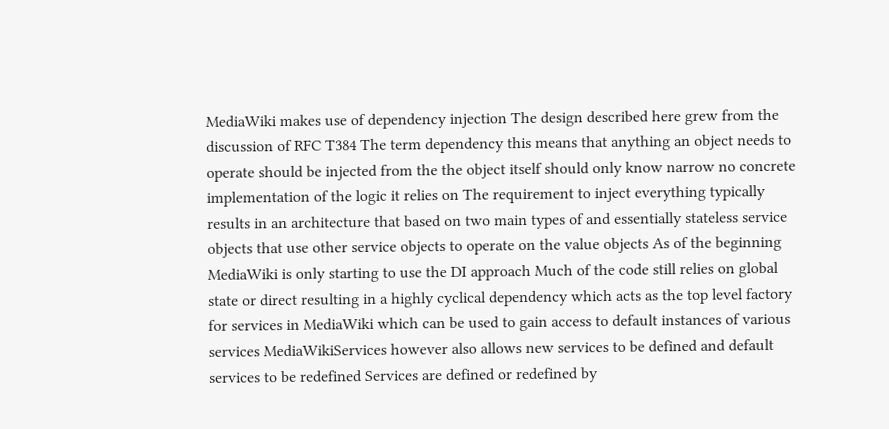MediaWiki makes use of dependency injection The design described here grew from the discussion of RFC T384 The term dependency this means that anything an object needs to operate should be injected from the the object itself should only know narrow no concrete implementation of the logic it relies on The requirement to inject everything typically results in an architecture that based on two main types of and essentially stateless service objects that use other service objects to operate on the value objects As of the beginning MediaWiki is only starting to use the DI approach Much of the code still relies on global state or direct resulting in a highly cyclical dependency which acts as the top level factory for services in MediaWiki which can be used to gain access to default instances of various services MediaWikiServices however also allows new services to be defined and default services to be redefined Services are defined or redefined by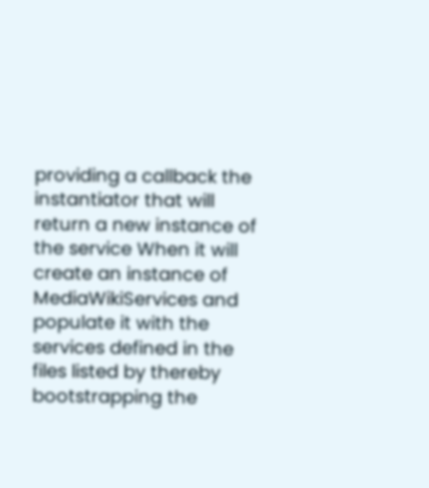providing a callback the instantiator that will return a new instance of the service When it will create an instance of MediaWikiServices and populate it with the services defined in the files listed by thereby bootstrapping the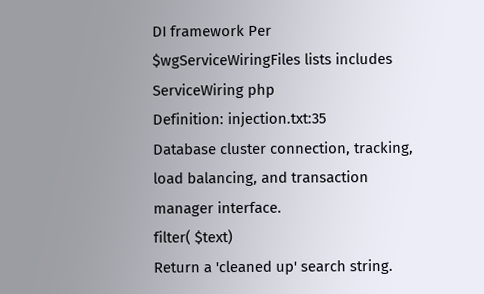DI framework Per $wgServiceWiringFiles lists includes ServiceWiring php
Definition: injection.txt:35
Database cluster connection, tracking, load balancing, and transaction manager interface.
filter( $text)
Return a 'cleaned up' search string.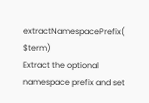extractNamespacePrefix( $term)
Extract the optional namespace prefix and set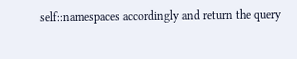self::namespaces accordingly and return the query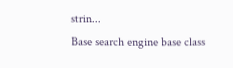strin...
Base search engine base class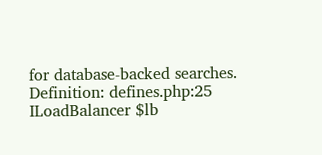for database-backed searches.
Definition: defines.php:25
ILoadBalancer $lb